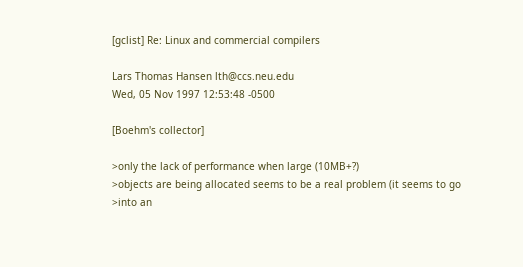[gclist] Re: Linux and commercial compilers

Lars Thomas Hansen lth@ccs.neu.edu
Wed, 05 Nov 1997 12:53:48 -0500

[Boehm's collector]

>only the lack of performance when large (10MB+?)
>objects are being allocated seems to be a real problem (it seems to go
>into an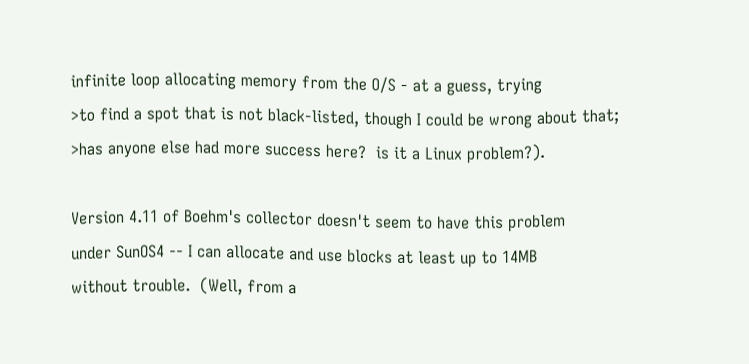infinite loop allocating memory from the O/S - at a guess, trying
>to find a spot that is not black-listed, though I could be wrong about that;
>has anyone else had more success here?  is it a Linux problem?).

Version 4.11 of Boehm's collector doesn't seem to have this problem
under SunOS4 -- I can allocate and use blocks at least up to 14MB
without trouble.  (Well, from a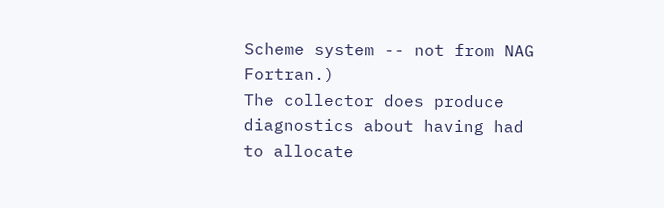Scheme system -- not from NAG Fortran.)
The collector does produce diagnostics about having had to allocate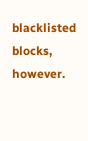blacklisted blocks, however.